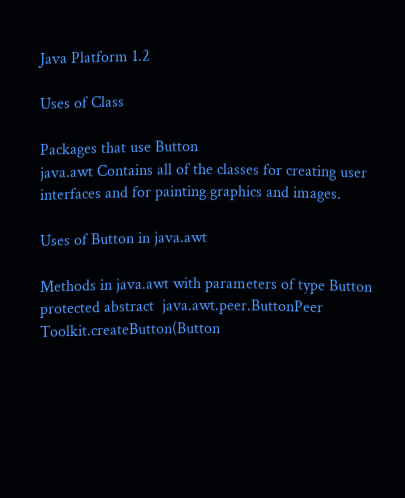Java Platform 1.2

Uses of Class

Packages that use Button
java.awt Contains all of the classes for creating user interfaces and for painting graphics and images.

Uses of Button in java.awt

Methods in java.awt with parameters of type Button
protected abstract  java.awt.peer.ButtonPeer Toolkit.createButton(Button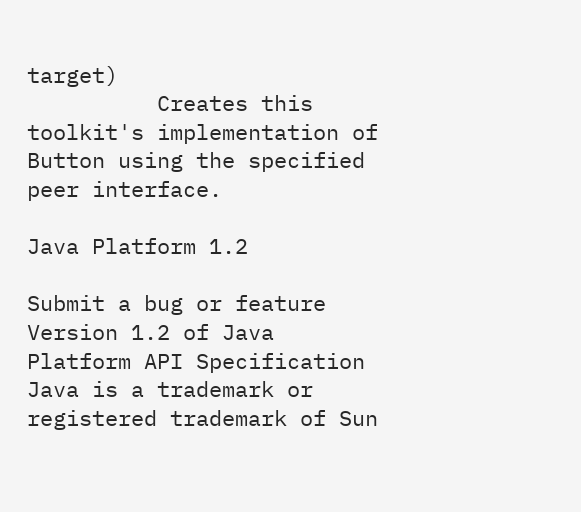target)
          Creates this toolkit's implementation of Button using the specified peer interface.

Java Platform 1.2

Submit a bug or feature Version 1.2 of Java Platform API Specification
Java is a trademark or registered trademark of Sun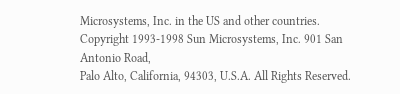Microsystems, Inc. in the US and other countries.
Copyright 1993-1998 Sun Microsystems, Inc. 901 San Antonio Road,
Palo Alto, California, 94303, U.S.A. All Rights Reserved.